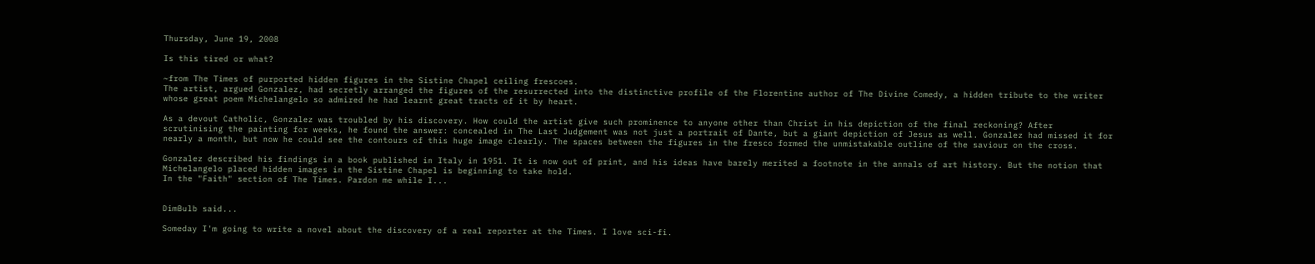Thursday, June 19, 2008

Is this tired or what?

~from The Times of purported hidden figures in the Sistine Chapel ceiling frescoes.
The artist, argued Gonzalez, had secretly arranged the figures of the resurrected into the distinctive profile of the Florentine author of The Divine Comedy, a hidden tribute to the writer whose great poem Michelangelo so admired he had learnt great tracts of it by heart.

As a devout Catholic, Gonzalez was troubled by his discovery. How could the artist give such prominence to anyone other than Christ in his depiction of the final reckoning? After scrutinising the painting for weeks, he found the answer: concealed in The Last Judgement was not just a portrait of Dante, but a giant depiction of Jesus as well. Gonzalez had missed it for nearly a month, but now he could see the contours of this huge image clearly. The spaces between the figures in the fresco formed the unmistakable outline of the saviour on the cross.

Gonzalez described his findings in a book published in Italy in 1951. It is now out of print, and his ideas have barely merited a footnote in the annals of art history. But the notion that Michelangelo placed hidden images in the Sistine Chapel is beginning to take hold.
In the "Faith" section of The Times. Pardon me while I...


DimBulb said...

Someday I'm going to write a novel about the discovery of a real reporter at the Times. I love sci-fi.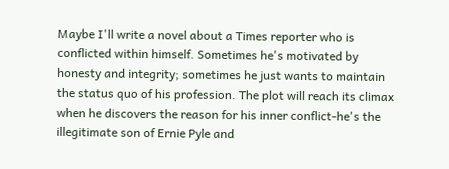Maybe I'll write a novel about a Times reporter who is conflicted within himself. Sometimes he's motivated by honesty and integrity; sometimes he just wants to maintain the status quo of his profession. The plot will reach its climax when he discovers the reason for his inner conflict-he's the illegitimate son of Ernie Pyle and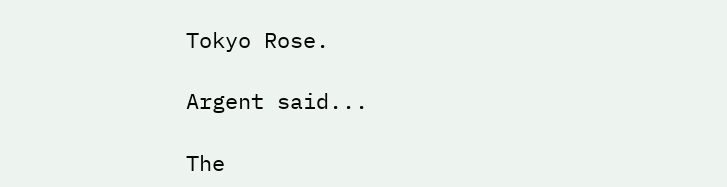Tokyo Rose.

Argent said...

The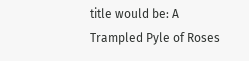title would be: A Trampled Pyle of Roses